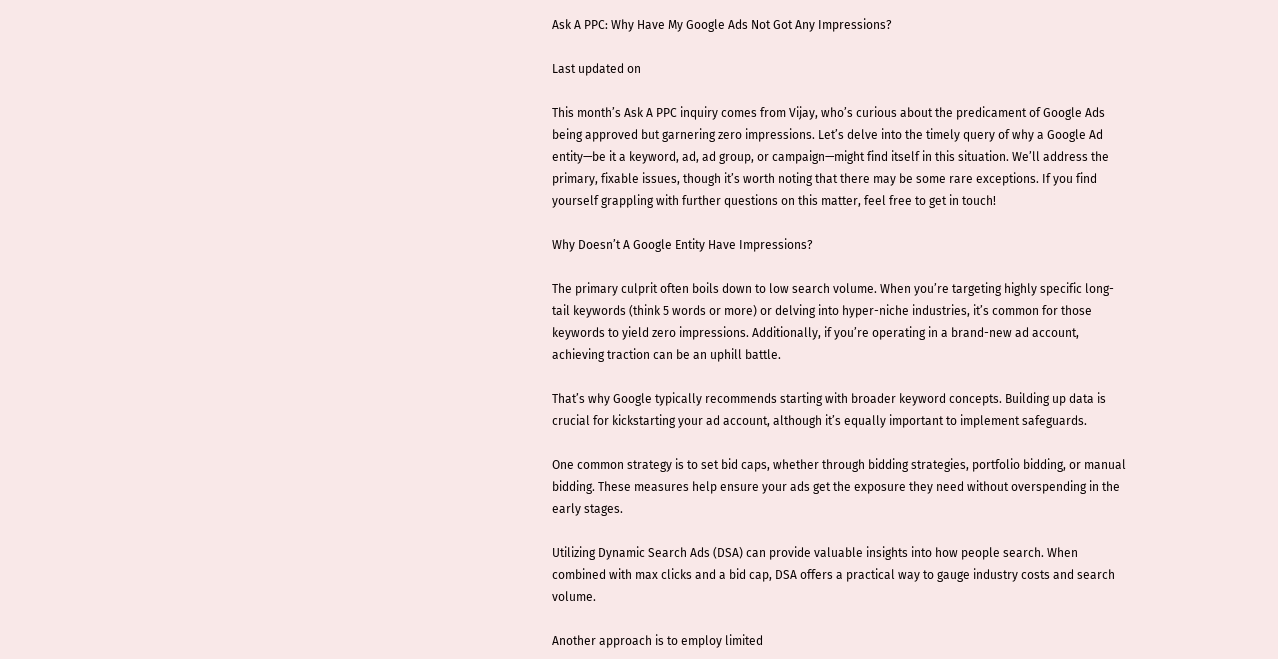Ask A PPC: Why Have My Google Ads Not Got Any Impressions?

Last updated on

This month’s Ask A PPC inquiry comes from Vijay, who’s curious about the predicament of Google Ads being approved but garnering zero impressions. Let’s delve into the timely query of why a Google Ad entity—be it a keyword, ad, ad group, or campaign—might find itself in this situation. We’ll address the primary, fixable issues, though it’s worth noting that there may be some rare exceptions. If you find yourself grappling with further questions on this matter, feel free to get in touch!

Why Doesn’t A Google Entity Have Impressions?

The primary culprit often boils down to low search volume. When you’re targeting highly specific long-tail keywords (think 5 words or more) or delving into hyper-niche industries, it’s common for those keywords to yield zero impressions. Additionally, if you’re operating in a brand-new ad account, achieving traction can be an uphill battle.

That’s why Google typically recommends starting with broader keyword concepts. Building up data is crucial for kickstarting your ad account, although it’s equally important to implement safeguards.

One common strategy is to set bid caps, whether through bidding strategies, portfolio bidding, or manual bidding. These measures help ensure your ads get the exposure they need without overspending in the early stages.

Utilizing Dynamic Search Ads (DSA) can provide valuable insights into how people search. When combined with max clicks and a bid cap, DSA offers a practical way to gauge industry costs and search volume.

Another approach is to employ limited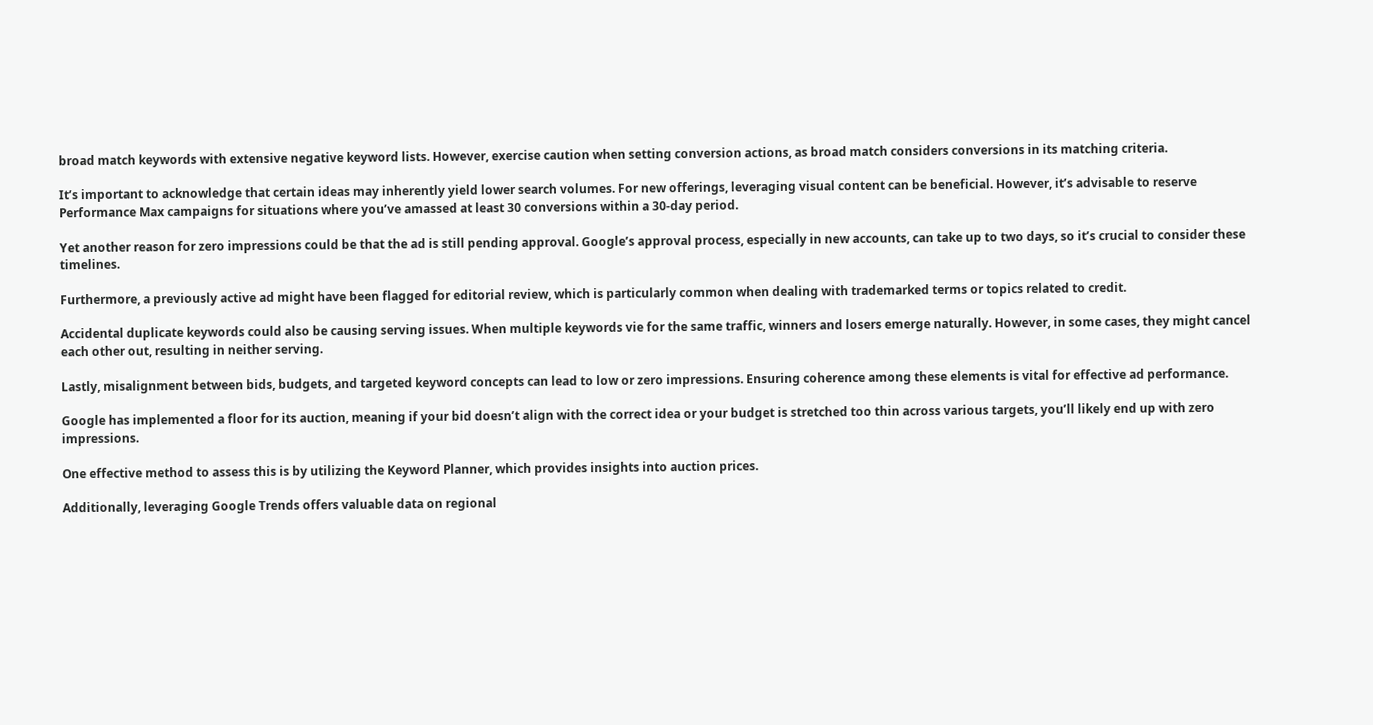broad match keywords with extensive negative keyword lists. However, exercise caution when setting conversion actions, as broad match considers conversions in its matching criteria.

It’s important to acknowledge that certain ideas may inherently yield lower search volumes. For new offerings, leveraging visual content can be beneficial. However, it’s advisable to reserve Performance Max campaigns for situations where you’ve amassed at least 30 conversions within a 30-day period.

Yet another reason for zero impressions could be that the ad is still pending approval. Google’s approval process, especially in new accounts, can take up to two days, so it’s crucial to consider these timelines.

Furthermore, a previously active ad might have been flagged for editorial review, which is particularly common when dealing with trademarked terms or topics related to credit.

Accidental duplicate keywords could also be causing serving issues. When multiple keywords vie for the same traffic, winners and losers emerge naturally. However, in some cases, they might cancel each other out, resulting in neither serving.

Lastly, misalignment between bids, budgets, and targeted keyword concepts can lead to low or zero impressions. Ensuring coherence among these elements is vital for effective ad performance.

Google has implemented a floor for its auction, meaning if your bid doesn’t align with the correct idea or your budget is stretched too thin across various targets, you’ll likely end up with zero impressions.

One effective method to assess this is by utilizing the Keyword Planner, which provides insights into auction prices.

Additionally, leveraging Google Trends offers valuable data on regional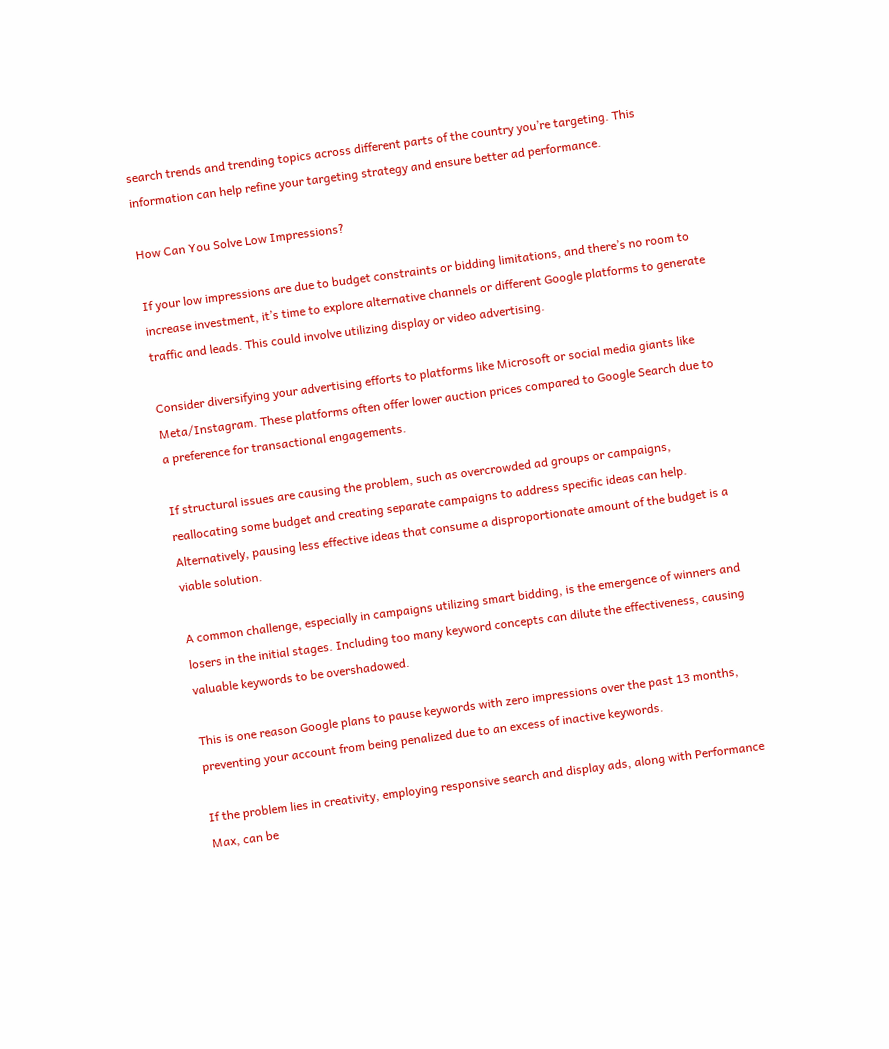search trends and trending topics across different parts of the country you’re targeting. This information can help refine your targeting strategy and ensure better ad performance.

How Can You Solve Low Impressions?

If your low impressions are due to budget constraints or bidding limitations, and there’s no room to increase investment, it’s time to explore alternative channels or different Google platforms to generate traffic and leads. This could involve utilizing display or video advertising.

Consider diversifying your advertising efforts to platforms like Microsoft or social media giants like Meta/Instagram. These platforms often offer lower auction prices compared to Google Search due to a preference for transactional engagements.

If structural issues are causing the problem, such as overcrowded ad groups or campaigns, reallocating some budget and creating separate campaigns to address specific ideas can help. Alternatively, pausing less effective ideas that consume a disproportionate amount of the budget is a viable solution.

A common challenge, especially in campaigns utilizing smart bidding, is the emergence of winners and losers in the initial stages. Including too many keyword concepts can dilute the effectiveness, causing valuable keywords to be overshadowed.

This is one reason Google plans to pause keywords with zero impressions over the past 13 months, preventing your account from being penalized due to an excess of inactive keywords.

If the problem lies in creativity, employing responsive search and display ads, along with Performance Max, can be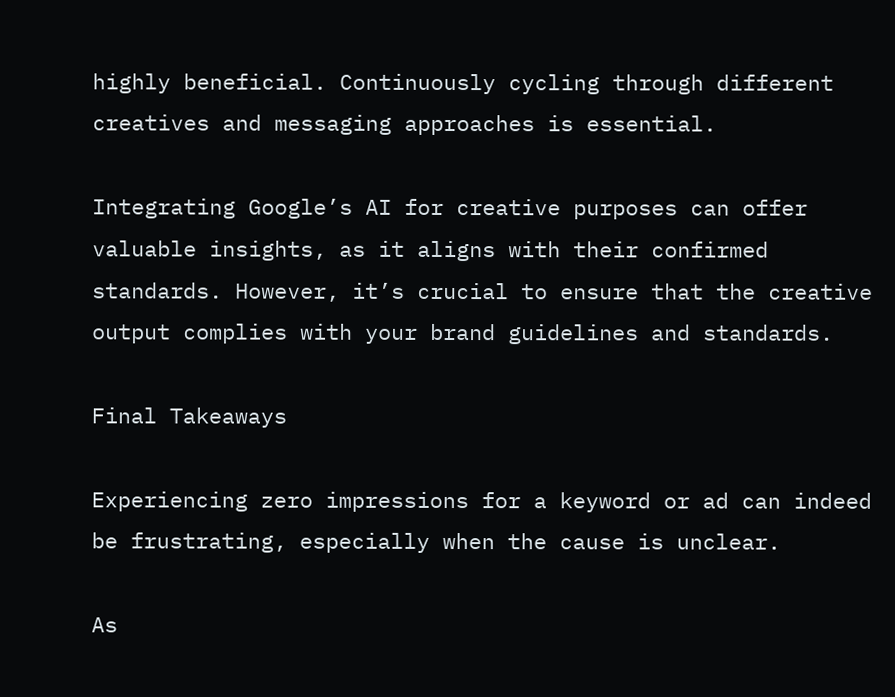highly beneficial. Continuously cycling through different creatives and messaging approaches is essential.

Integrating Google’s AI for creative purposes can offer valuable insights, as it aligns with their confirmed standards. However, it’s crucial to ensure that the creative output complies with your brand guidelines and standards.

Final Takeaways

Experiencing zero impressions for a keyword or ad can indeed be frustrating, especially when the cause is unclear.

As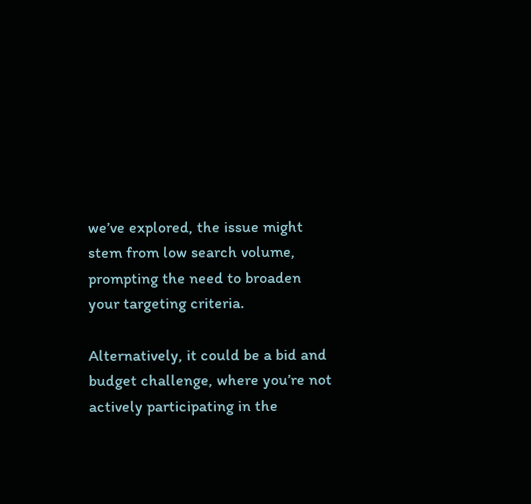we’ve explored, the issue might stem from low search volume, prompting the need to broaden your targeting criteria.

Alternatively, it could be a bid and budget challenge, where you’re not actively participating in the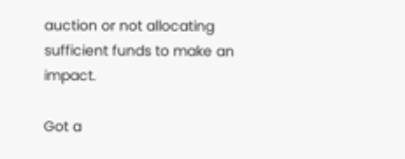auction or not allocating sufficient funds to make an impact.

Got a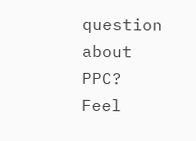question about PPC? Feel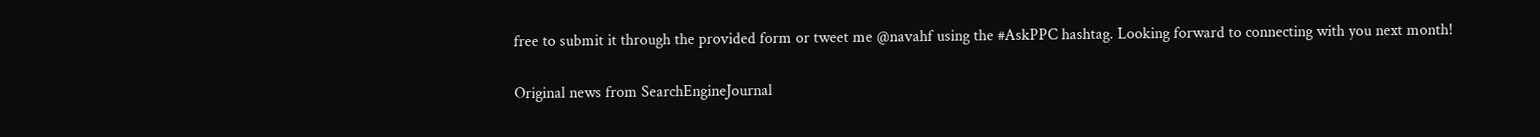free to submit it through the provided form or tweet me @navahf using the #AskPPC hashtag. Looking forward to connecting with you next month!

Original news from SearchEngineJournal